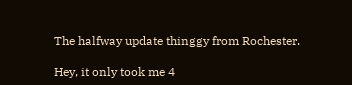The halfway update thinggy from Rochester.

Hey, it only took me 4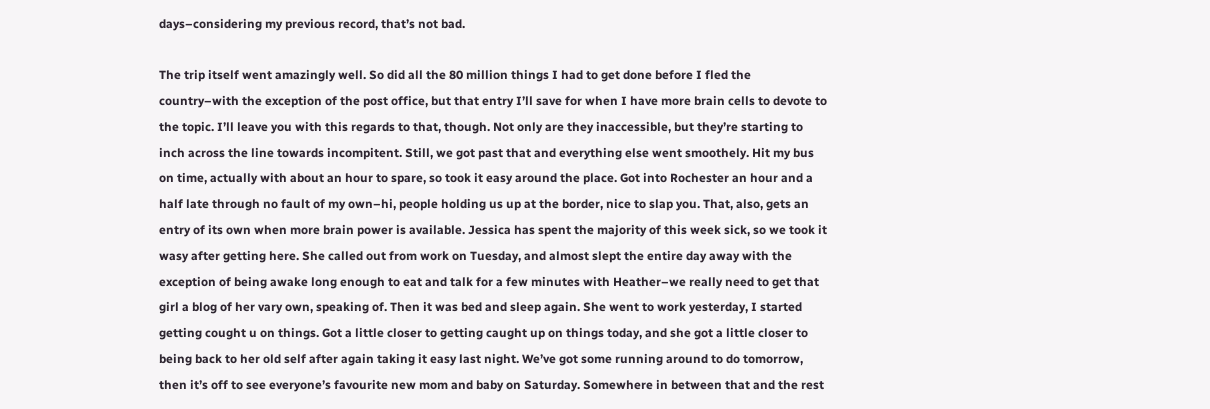days–considering my previous record, that’s not bad.

The trip itself went amazingly well. So did all the 80 million things I had to get done before I fled the country–with the exception of the post office, but that entry I’ll save for when I have more brain cells to devote to the topic. I’ll leave you with this regards to that, though. Not only are they inaccessible, but they’re starting to inch across the line towards incompitent. Still, we got past that and everything else went smoothely. Hit my bus on time, actually with about an hour to spare, so took it easy around the place. Got into Rochester an hour and a half late through no fault of my own–hi, people holding us up at the border, nice to slap you. That, also, gets an entry of its own when more brain power is available. Jessica has spent the majority of this week sick, so we took it wasy after getting here. She called out from work on Tuesday, and almost slept the entire day away with the exception of being awake long enough to eat and talk for a few minutes with Heather–we really need to get that girl a blog of her vary own, speaking of. Then it was bed and sleep again. She went to work yesterday, I started getting cought u on things. Got a little closer to getting caught up on things today, and she got a little closer to being back to her old self after again taking it easy last night. We’ve got some running around to do tomorrow, then it’s off to see everyone’s favourite new mom and baby on Saturday. Somewhere in between that and the rest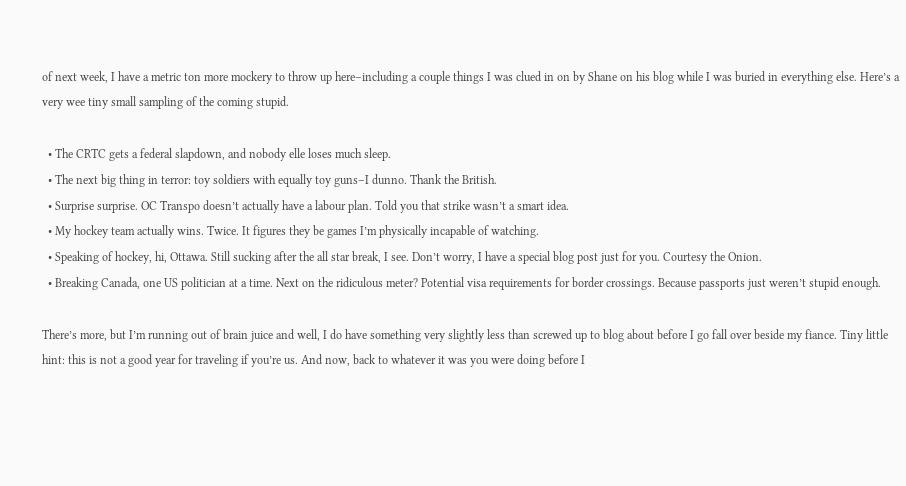of next week, I have a metric ton more mockery to throw up here–including a couple things I was clued in on by Shane on his blog while I was buried in everything else. Here’s a very wee tiny small sampling of the coming stupid.

  • The CRTC gets a federal slapdown, and nobody elle loses much sleep.
  • The next big thing in terror: toy soldiers with equally toy guns–I dunno. Thank the British.
  • Surprise surprise. OC Transpo doesn’t actually have a labour plan. Told you that strike wasn’t a smart idea.
  • My hockey team actually wins. Twice. It figures they be games I’m physically incapable of watching.
  • Speaking of hockey, hi, Ottawa. Still sucking after the all star break, I see. Don’t worry, I have a special blog post just for you. Courtesy the Onion.
  • Breaking Canada, one US politician at a time. Next on the ridiculous meter? Potential visa requirements for border crossings. Because passports just weren’t stupid enough.

There’s more, but I’m running out of brain juice and well, I do have something very slightly less than screwed up to blog about before I go fall over beside my fiance. Tiny little hint: this is not a good year for traveling if you’re us. And now, back to whatever it was you were doing before I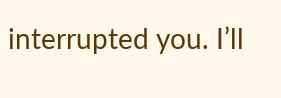interrupted you. I’ll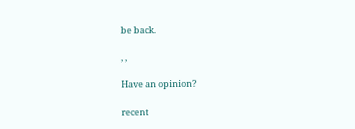be back.

, ,

Have an opinion?

recent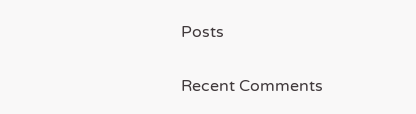Posts

Recent Comments